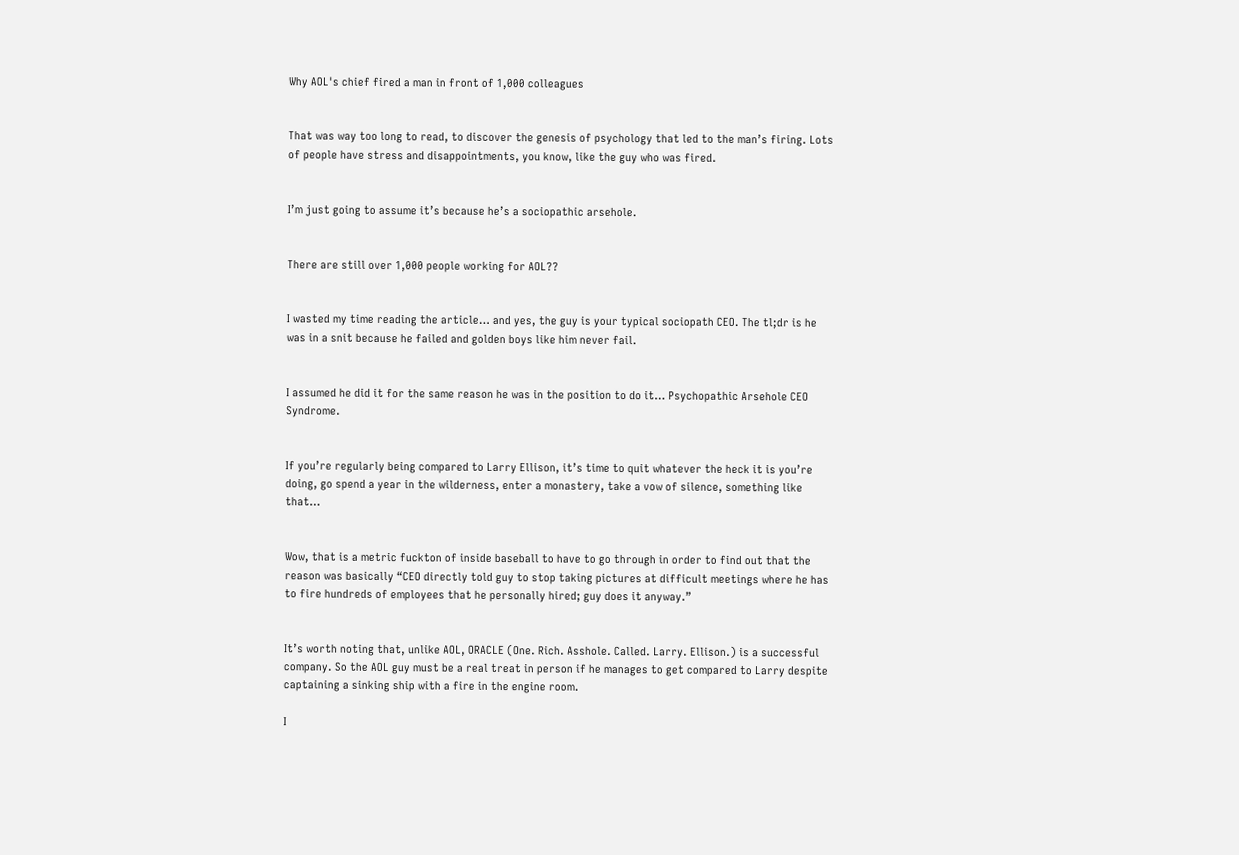Why AOL's chief fired a man in front of 1,000 colleagues


That was way too long to read, to discover the genesis of psychology that led to the man’s firing. Lots of people have stress and disappointments, you know, like the guy who was fired.


I’m just going to assume it’s because he’s a sociopathic arsehole.


There are still over 1,000 people working for AOL??


I wasted my time reading the article… and yes, the guy is your typical sociopath CEO. The tl;dr is he was in a snit because he failed and golden boys like him never fail.


I assumed he did it for the same reason he was in the position to do it… Psychopathic Arsehole CEO Syndrome.


If you’re regularly being compared to Larry Ellison, it’s time to quit whatever the heck it is you’re doing, go spend a year in the wilderness, enter a monastery, take a vow of silence, something like that…


Wow, that is a metric fuckton of inside baseball to have to go through in order to find out that the reason was basically “CEO directly told guy to stop taking pictures at difficult meetings where he has to fire hundreds of employees that he personally hired; guy does it anyway.”


It’s worth noting that, unlike AOL, ORACLE (One. Rich. Asshole. Called. Larry. Ellison.) is a successful company. So the AOL guy must be a real treat in person if he manages to get compared to Larry despite captaining a sinking ship with a fire in the engine room.

I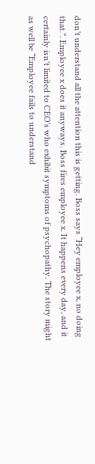don’t understand all the attention this is getting. Boss says “Hey employee x, no doing that.”. Employee x does it anyways. Boss fires employee x. It happens every day, and it certainly isn’t limited to CEO’s who exhibit symptoms of psychopathy. The story might as well be “Employee fails to understand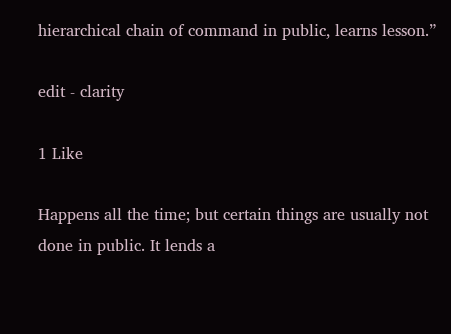hierarchical chain of command in public, learns lesson.”

edit - clarity

1 Like

Happens all the time; but certain things are usually not done in public. It lends a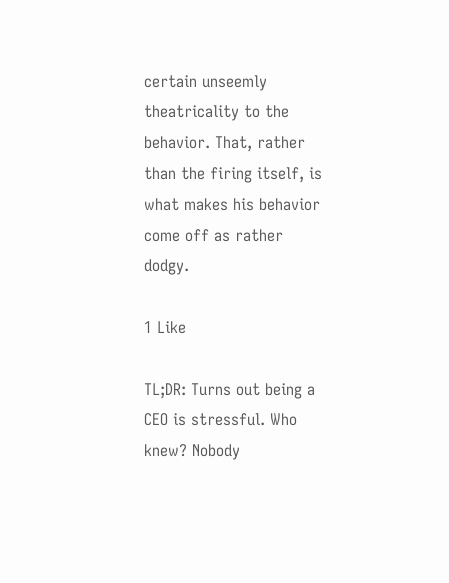certain unseemly theatricality to the behavior. That, rather than the firing itself, is what makes his behavior come off as rather dodgy.

1 Like

TL;DR: Turns out being a CEO is stressful. Who knew? Nobody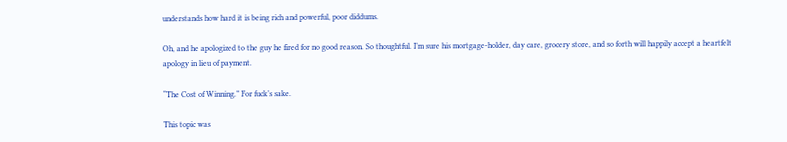understands how hard it is being rich and powerful, poor diddums.

Oh, and he apologized to the guy he fired for no good reason. So thoughtful. I’m sure his mortgage-holder, day care, grocery store, and so forth will happily accept a heartfelt apology in lieu of payment.

“The Cost of Winning.” For fuck’s sake.

This topic was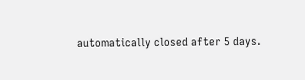automatically closed after 5 days.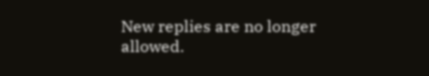New replies are no longer allowed.